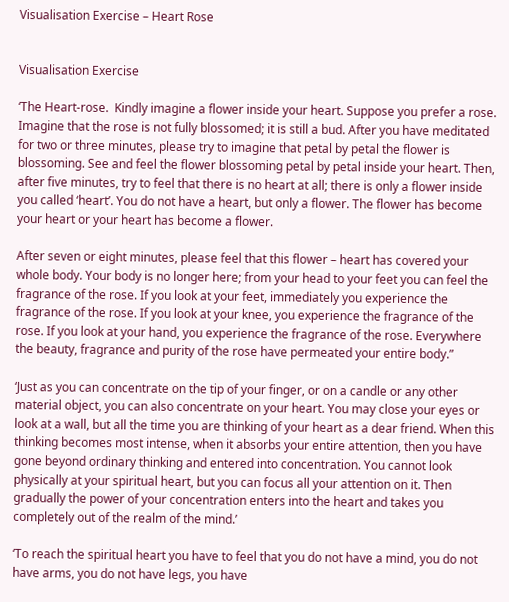Visualisation Exercise – Heart Rose


Visualisation Exercise

‘The Heart-rose.  Kindly imagine a flower inside your heart. Suppose you prefer a rose. Imagine that the rose is not fully blossomed; it is still a bud. After you have meditated for two or three minutes, please try to imagine that petal by petal the flower is blossoming. See and feel the flower blossoming petal by petal inside your heart. Then, after five minutes, try to feel that there is no heart at all; there is only a flower inside you called ‘heart’. You do not have a heart, but only a flower. The flower has become your heart or your heart has become a flower.

After seven or eight minutes, please feel that this flower – heart has covered your whole body. Your body is no longer here; from your head to your feet you can feel the fragrance of the rose. If you look at your feet, immediately you experience the fragrance of the rose. If you look at your knee, you experience the fragrance of the rose. If you look at your hand, you experience the fragrance of the rose. Everywhere the beauty, fragrance and purity of the rose have permeated your entire body.”

‘Just as you can concentrate on the tip of your finger, or on a candle or any other material object, you can also concentrate on your heart. You may close your eyes or look at a wall, but all the time you are thinking of your heart as a dear friend. When this thinking becomes most intense, when it absorbs your entire attention, then you have gone beyond ordinary thinking and entered into concentration. You cannot look physically at your spiritual heart, but you can focus all your attention on it. Then gradually the power of your concentration enters into the heart and takes you completely out of the realm of the mind.’

‘To reach the spiritual heart you have to feel that you do not have a mind, you do not have arms, you do not have legs, you have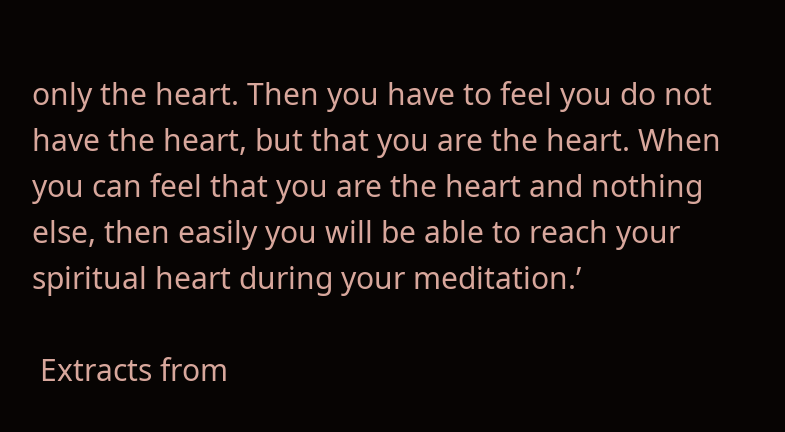only the heart. Then you have to feel you do not have the heart, but that you are the heart. When you can feel that you are the heart and nothing else, then easily you will be able to reach your spiritual heart during your meditation.’

 Extracts from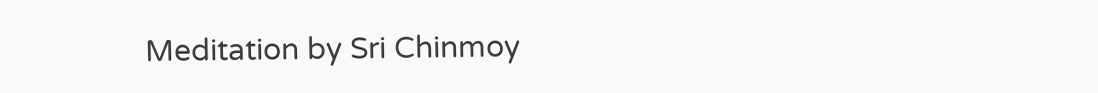Meditation by Sri Chinmoy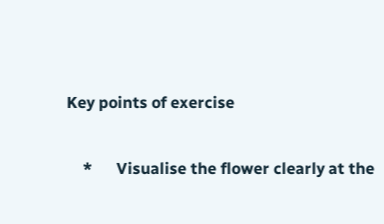Key points of exercise

    *      Visualise the flower clearly at the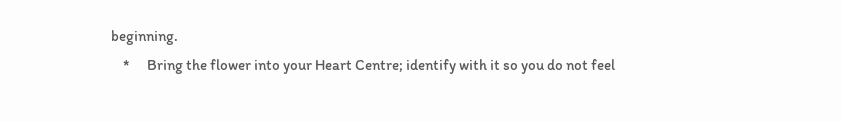beginning.
    *      Bring the flower into your Heart Centre; identify with it so you do not feel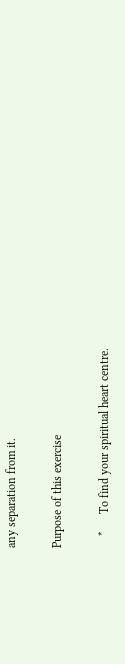any separation from it.

Purpose of this exercise

    *      To find your spiritual heart centre.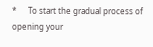*      To start the gradual process of opening your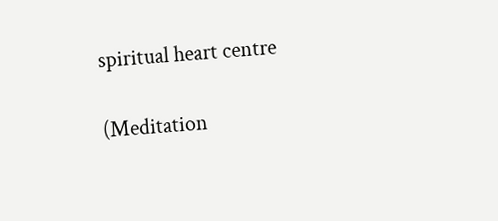spiritual heart centre

(Meditation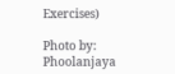Exercises)

Photo by: Phoolanjaya